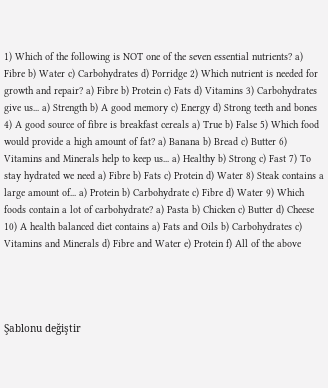1) Which of the following is NOT one of the seven essential nutrients? a) Fibre b) Water c) Carbohydrates d) Porridge 2) Which nutrient is needed for growth and repair? a) Fibre b) Protein c) Fats d) Vitamins 3) Carbohydrates give us... a) Strength b) A good memory c) Energy d) Strong teeth and bones 4) A good source of fibre is breakfast cereals a) True b) False 5) Which food would provide a high amount of fat? a) Banana b) Bread c) Butter 6) Vitamins and Minerals help to keep us... a) Healthy b) Strong c) Fast 7) To stay hydrated we need a) Fibre b) Fats c) Protein d) Water 8) Steak contains a large amount of... a) Protein b) Carbohydrate c) Fibre d) Water 9) Which foods contain a lot of carbohydrate? a) Pasta b) Chicken c) Butter d) Cheese 10) A health balanced diet contains a) Fats and Oils b) Carbohydrates c) Vitamins and Minerals d) Fibre and Water e) Protein f) All of the above




Şablonu değiştir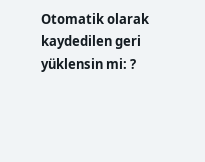Otomatik olarak kaydedilen geri yüklensin mi: ?